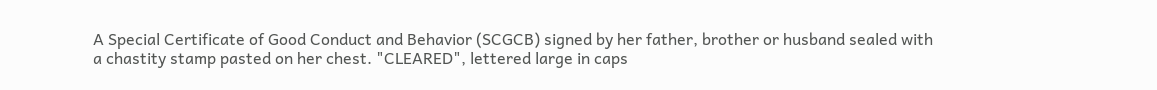A Special Certificate of Good Conduct and Behavior (SCGCB) signed by her father, brother or husband sealed with a chastity stamp pasted on her chest. "CLEARED", lettered large in caps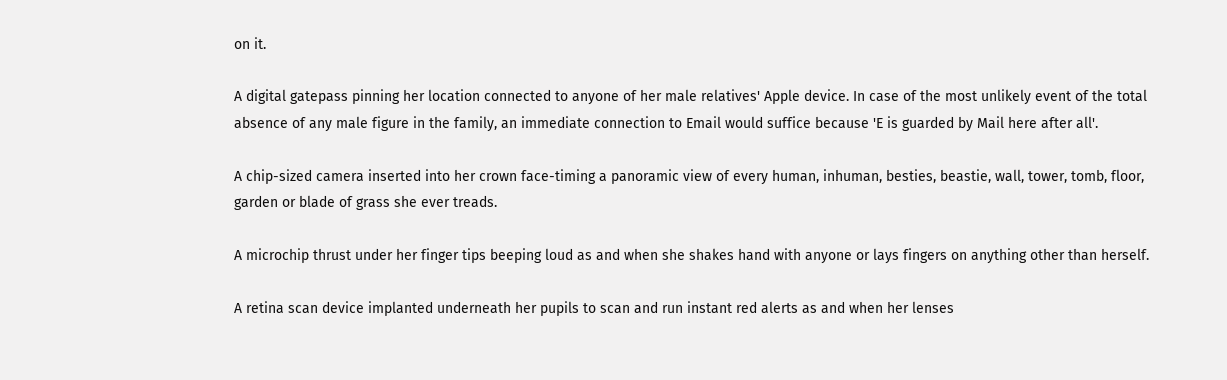on it.

A digital gatepass pinning her location connected to anyone of her male relatives' Apple device. In case of the most unlikely event of the total absence of any male figure in the family, an immediate connection to Email would suffice because 'E is guarded by Mail here after all'.

A chip-sized camera inserted into her crown face-timing a panoramic view of every human, inhuman, besties, beastie, wall, tower, tomb, floor, garden or blade of grass she ever treads.

A microchip thrust under her finger tips beeping loud as and when she shakes hand with anyone or lays fingers on anything other than herself.

A retina scan device implanted underneath her pupils to scan and run instant red alerts as and when her lenses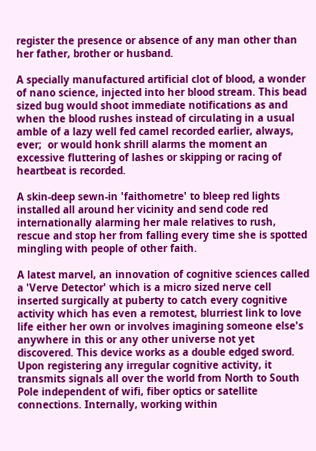register the presence or absence of any man other than her father, brother or husband.

A specially manufactured artificial clot of blood, a wonder of nano science, injected into her blood stream. This bead sized bug would shoot immediate notifications as and when the blood rushes instead of circulating in a usual amble of a lazy well fed camel recorded earlier, always, ever;  or would honk shrill alarms the moment an excessive fluttering of lashes or skipping or racing of heartbeat is recorded.

A skin-deep sewn-in 'faithometre' to bleep red lights installed all around her vicinity and send code red internationally alarming her male relatives to rush, rescue and stop her from falling every time she is spotted mingling with people of other faith.

A latest marvel, an innovation of cognitive sciences called a 'Verve Detector' which is a micro sized nerve cell inserted surgically at puberty to catch every cognitive activity which has even a remotest, blurriest link to love life either her own or involves imagining someone else's anywhere in this or any other universe not yet discovered. This device works as a double edged sword. Upon registering any irregular cognitive activity, it transmits signals all over the world from North to South Pole independent of wifi, fiber optics or satellite connections. Internally, working within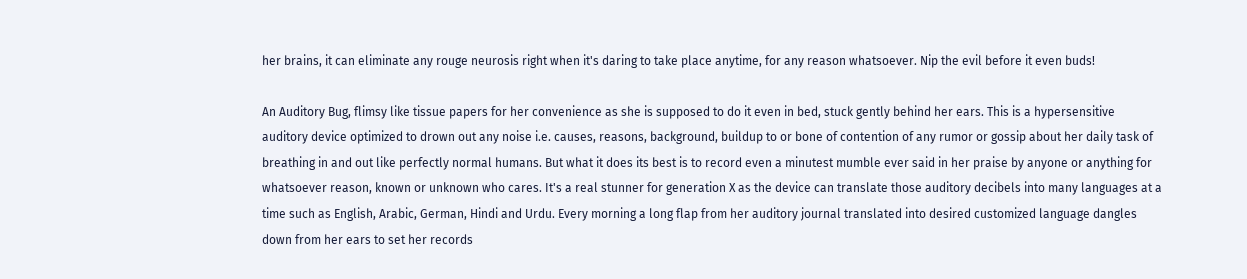her brains, it can eliminate any rouge neurosis right when it's daring to take place anytime, for any reason whatsoever. Nip the evil before it even buds!

An Auditory Bug, flimsy like tissue papers for her convenience as she is supposed to do it even in bed, stuck gently behind her ears. This is a hypersensitive auditory device optimized to drown out any noise i.e. causes, reasons, background, buildup to or bone of contention of any rumor or gossip about her daily task of breathing in and out like perfectly normal humans. But what it does its best is to record even a minutest mumble ever said in her praise by anyone or anything for whatsoever reason, known or unknown who cares. It's a real stunner for generation X as the device can translate those auditory decibels into many languages at a time such as English, Arabic, German, Hindi and Urdu. Every morning a long flap from her auditory journal translated into desired customized language dangles down from her ears to set her records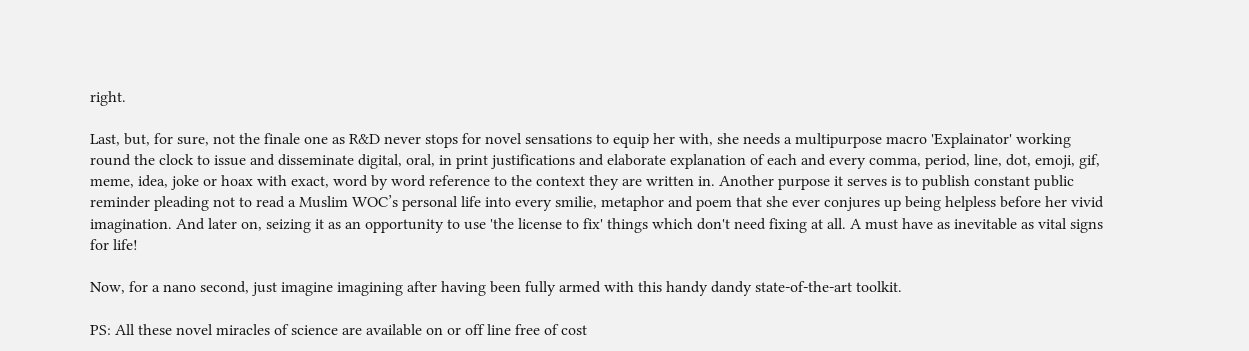right.

Last, but, for sure, not the finale one as R&D never stops for novel sensations to equip her with, she needs a multipurpose macro 'Explainator' working round the clock to issue and disseminate digital, oral, in print justifications and elaborate explanation of each and every comma, period, line, dot, emoji, gif, meme, idea, joke or hoax with exact, word by word reference to the context they are written in. Another purpose it serves is to publish constant public reminder pleading not to read a Muslim WOC’s personal life into every smilie, metaphor and poem that she ever conjures up being helpless before her vivid imagination. And later on, seizing it as an opportunity to use 'the license to fix' things which don't need fixing at all. A must have as inevitable as vital signs for life!

Now, for a nano second, just imagine imagining after having been fully armed with this handy dandy state-of-the-art toolkit.

PS: All these novel miracles of science are available on or off line free of cost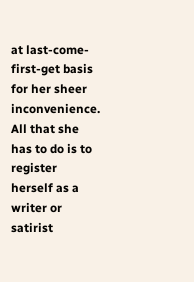at last-come-first-get basis for her sheer inconvenience. All that she has to do is to register herself as a writer or satirist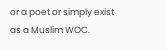or a poet or simply exist as a Muslim WOC.